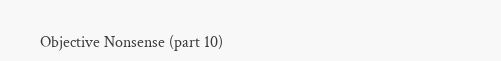Objective Nonsense (part 10)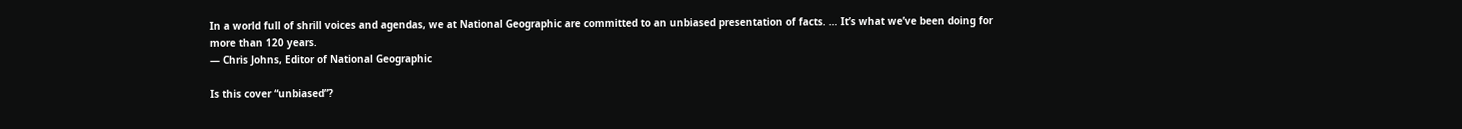In a world full of shrill voices and agendas, we at National Geographic are committed to an unbiased presentation of facts. … It’s what we’ve been doing for more than 120 years.
— Chris Johns, Editor of National Geographic

Is this cover “unbiased”?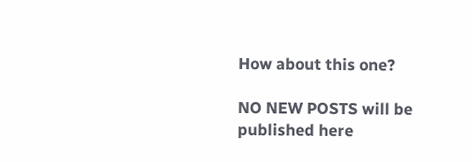How about this one?

NO NEW POSTS will be published here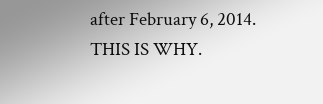after February 6, 2014. THIS IS WHY.